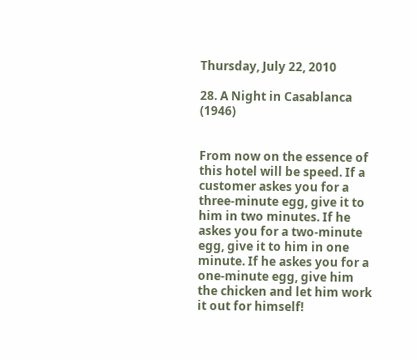Thursday, July 22, 2010

28. A Night in Casablanca (1946)


From now on the essence of this hotel will be speed. If a customer askes you for a three-minute egg, give it to him in two minutes. If he askes you for a two-minute egg, give it to him in one minute. If he askes you for a one-minute egg, give him the chicken and let him work it out for himself!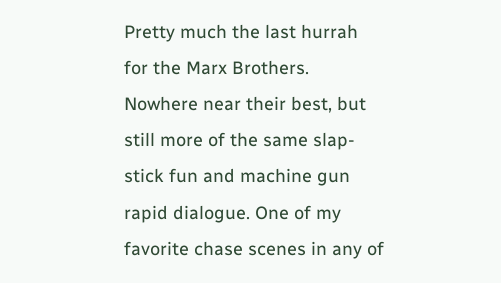Pretty much the last hurrah for the Marx Brothers. Nowhere near their best, but still more of the same slap-stick fun and machine gun rapid dialogue. One of my favorite chase scenes in any of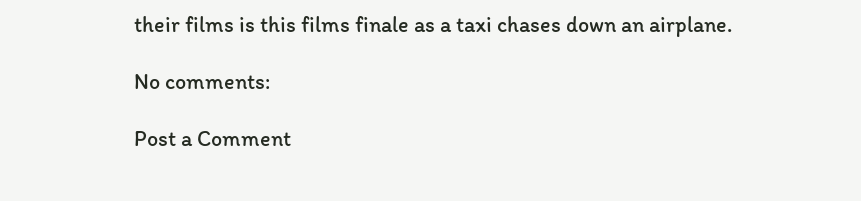their films is this films finale as a taxi chases down an airplane.

No comments:

Post a Comment